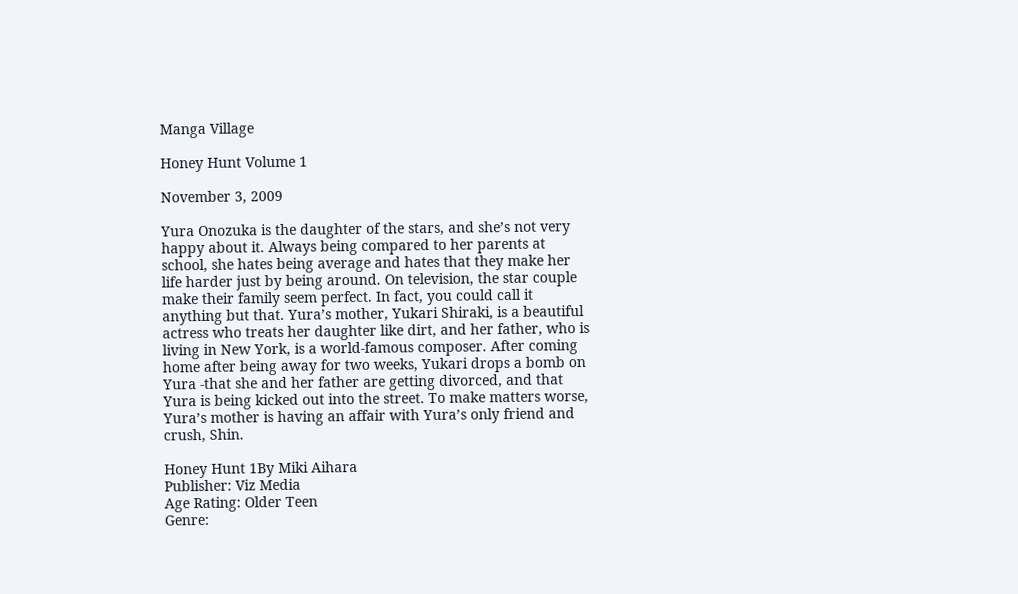Manga Village

Honey Hunt Volume 1

November 3, 2009

Yura Onozuka is the daughter of the stars, and she’s not very happy about it. Always being compared to her parents at school, she hates being average and hates that they make her life harder just by being around. On television, the star couple make their family seem perfect. In fact, you could call it anything but that. Yura’s mother, Yukari Shiraki, is a beautiful actress who treats her daughter like dirt, and her father, who is living in New York, is a world-famous composer. After coming home after being away for two weeks, Yukari drops a bomb on Yura -that she and her father are getting divorced, and that Yura is being kicked out into the street. To make matters worse, Yura’s mother is having an affair with Yura’s only friend and crush, Shin.

Honey Hunt 1By Miki Aihara
Publisher: Viz Media
Age Rating: Older Teen
Genre: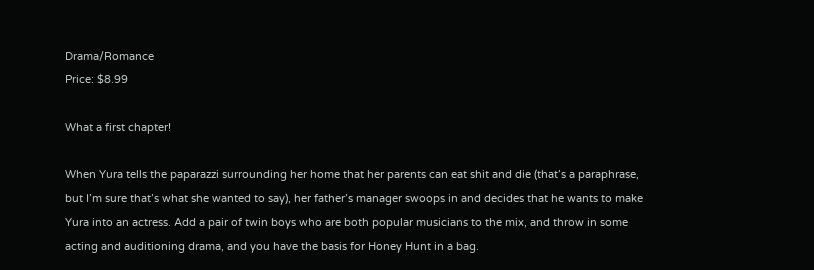Drama/Romance
Price: $8.99

What a first chapter!

When Yura tells the paparazzi surrounding her home that her parents can eat shit and die (that’s a paraphrase, but I’m sure that’s what she wanted to say), her father’s manager swoops in and decides that he wants to make Yura into an actress. Add a pair of twin boys who are both popular musicians to the mix, and throw in some acting and auditioning drama, and you have the basis for Honey Hunt in a bag.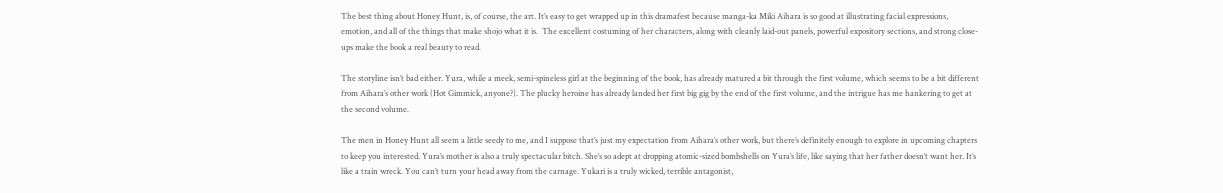The best thing about Honey Hunt, is, of course, the art. It’s easy to get wrapped up in this dramafest because manga-ka Miki Aihara is so good at illustrating facial expressions, emotion, and all of the things that make shojo what it is.  The excellent costuming of her characters, along with cleanly laid-out panels, powerful expository sections, and strong close-ups make the book a real beauty to read.

The storyline isn’t bad either. Yura, while a meek, semi-spineless girl at the beginning of the book, has already matured a bit through the first volume, which seems to be a bit different from Aihara’s other work (Hot Gimmick, anyone?). The plucky heroine has already landed her first big gig by the end of the first volume, and the intrigue has me hankering to get at the second volume.

The men in Honey Hunt all seem a little seedy to me, and I suppose that’s just my expectation from Aihara’s other work, but there’s definitely enough to explore in upcoming chapters to keep you interested. Yura’s mother is also a truly spectacular bitch. She’s so adept at dropping atomic-sized bombshells on Yura’s life, like saying that her father doesn’t want her. It’s like a train wreck. You can’t turn your head away from the carnage. Yukari is a truly wicked, terrible antagonist,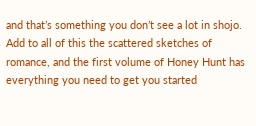and that’s something you don’t see a lot in shojo.  Add to all of this the scattered sketches of romance, and the first volume of Honey Hunt has everything you need to get you started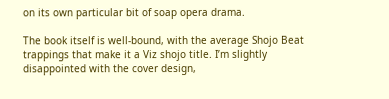on its own particular bit of soap opera drama.

The book itself is well-bound, with the average Shojo Beat trappings that make it a Viz shojo title. I’m slightly disappointed with the cover design,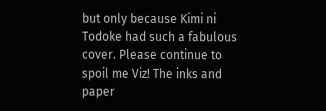but only because Kimi ni Todoke had such a fabulous cover. Please continue to spoil me Viz! The inks and paper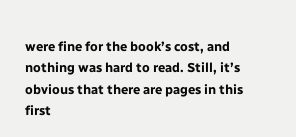were fine for the book’s cost, and nothing was hard to read. Still, it’s obvious that there are pages in this first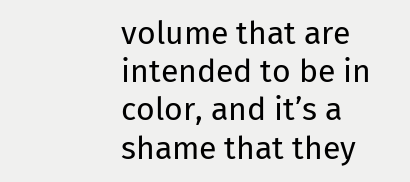volume that are intended to be in color, and it’s a shame that they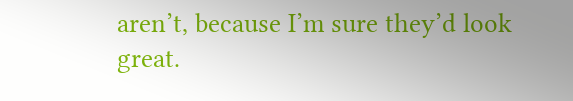aren’t, because I’m sure they’d look great.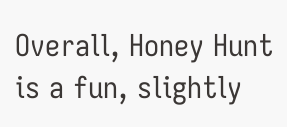Overall, Honey Hunt is a fun, slightly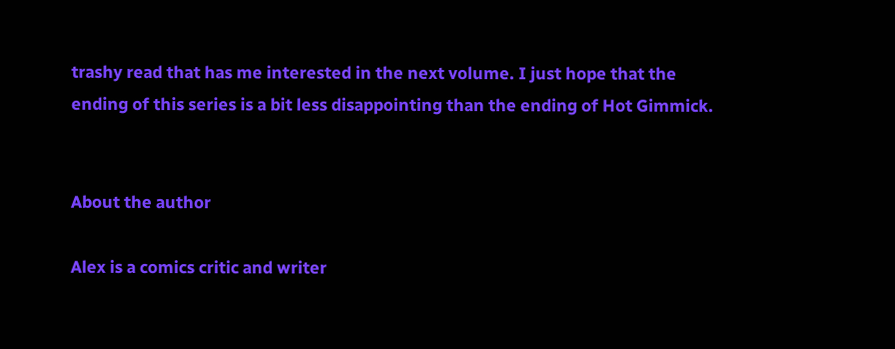trashy read that has me interested in the next volume. I just hope that the ending of this series is a bit less disappointing than the ending of Hot Gimmick.


About the author

Alex is a comics critic and writer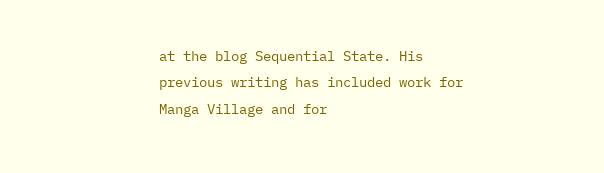at the blog Sequential State. His previous writing has included work for Manga Village and for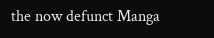the now defunct Manga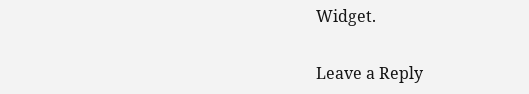Widget.

Leave a Reply